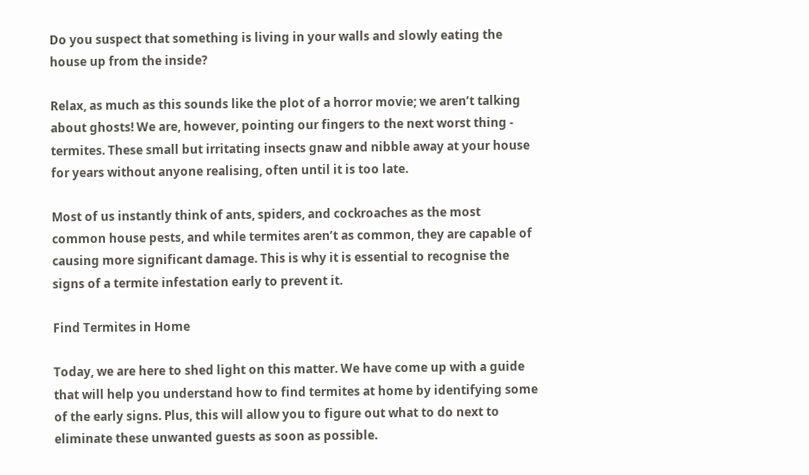Do you suspect that something is living in your walls and slowly eating the house up from the inside?

Relax, as much as this sounds like the plot of a horror movie; we aren’t talking about ghosts! We are, however, pointing our fingers to the next worst thing - termites. These small but irritating insects gnaw and nibble away at your house for years without anyone realising, often until it is too late.

Most of us instantly think of ants, spiders, and cockroaches as the most common house pests, and while termites aren’t as common, they are capable of causing more significant damage. This is why it is essential to recognise the signs of a termite infestation early to prevent it.

Find Termites in Home

Today, we are here to shed light on this matter. We have come up with a guide that will help you understand how to find termites at home by identifying some of the early signs. Plus, this will allow you to figure out what to do next to eliminate these unwanted guests as soon as possible.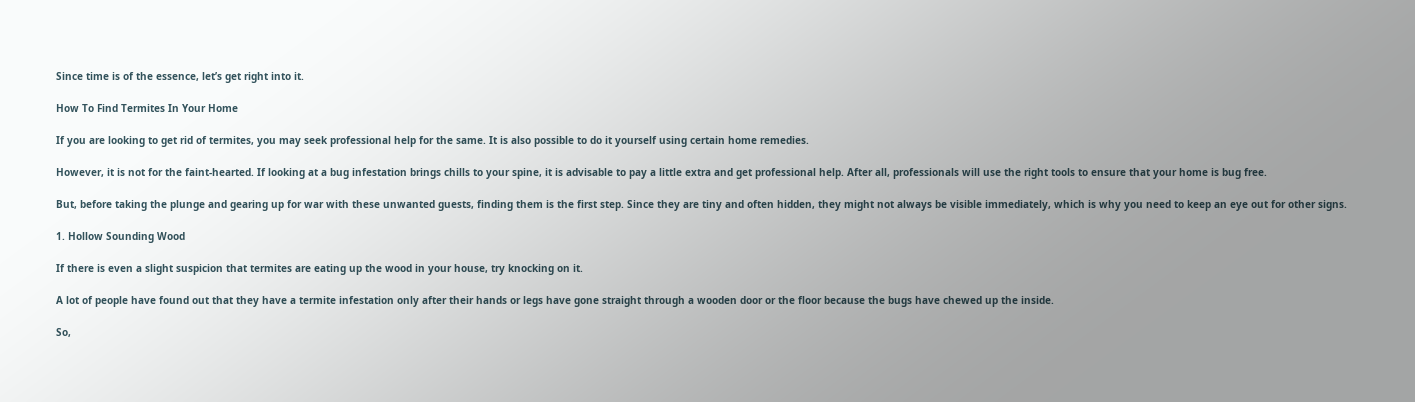Since time is of the essence, let’s get right into it.

How To Find Termites In Your Home

If you are looking to get rid of termites, you may seek professional help for the same. It is also possible to do it yourself using certain home remedies.

However, it is not for the faint-hearted. If looking at a bug infestation brings chills to your spine, it is advisable to pay a little extra and get professional help. After all, professionals will use the right tools to ensure that your home is bug free.

But, before taking the plunge and gearing up for war with these unwanted guests, finding them is the first step. Since they are tiny and often hidden, they might not always be visible immediately, which is why you need to keep an eye out for other signs.

1. Hollow Sounding Wood

If there is even a slight suspicion that termites are eating up the wood in your house, try knocking on it.

A lot of people have found out that they have a termite infestation only after their hands or legs have gone straight through a wooden door or the floor because the bugs have chewed up the inside.

So,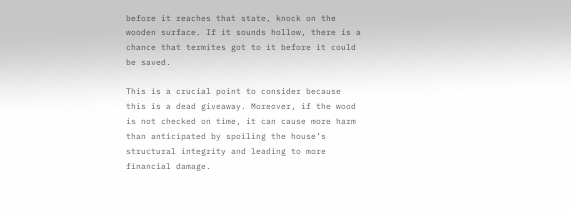before it reaches that state, knock on the wooden surface. If it sounds hollow, there is a chance that termites got to it before it could be saved.

This is a crucial point to consider because this is a dead giveaway. Moreover, if the wood is not checked on time, it can cause more harm than anticipated by spoiling the house’s structural integrity and leading to more financial damage.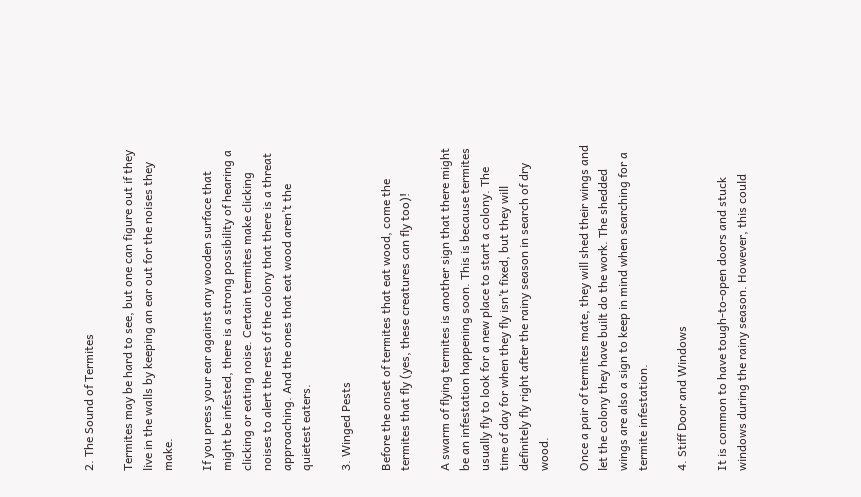2. The Sound of Termites

Termites may be hard to see, but one can figure out if they live in the walls by keeping an ear out for the noises they make.

If you press your ear against any wooden surface that might be infested, there is a strong possibility of hearing a clicking or eating noise. Certain termites make clicking noises to alert the rest of the colony that there is a threat approaching. And the ones that eat wood aren’t the quietest eaters.

3. Winged Pests

Before the onset of termites that eat wood, come the termites that fly (yes, these creatures can fly too)!

A swarm of flying termites is another sign that there might be an infestation happening soon. This is because termites usually fly to look for a new place to start a colony. The time of day for when they fly isn’t fixed, but they will definitely fly right after the rainy season in search of dry wood.

Once a pair of termites mate, they will shed their wings and let the colony they have built do the work. The shedded wings are also a sign to keep in mind when searching for a termite infestation.

4. Stiff Door and Windows

It is common to have tough-to-open doors and stuck windows during the rainy season. However, this could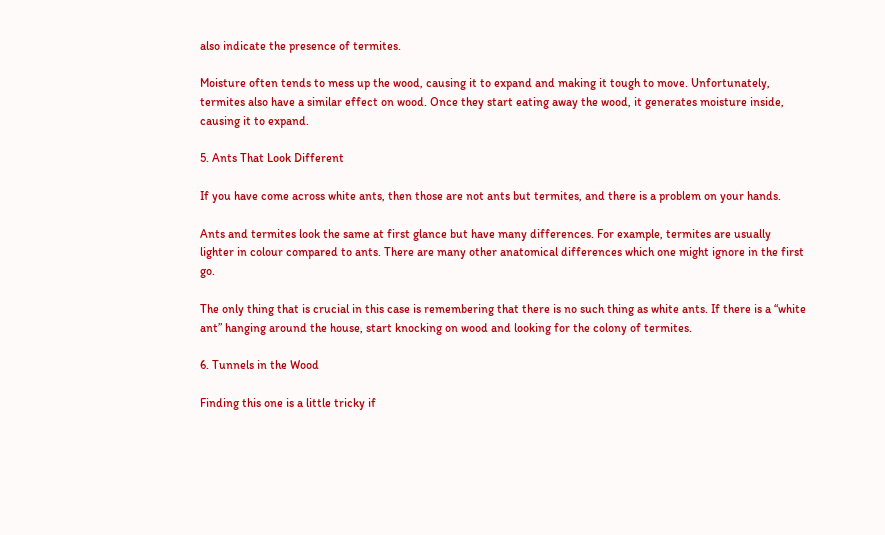also indicate the presence of termites.

Moisture often tends to mess up the wood, causing it to expand and making it tough to move. Unfortunately, termites also have a similar effect on wood. Once they start eating away the wood, it generates moisture inside, causing it to expand.

5. Ants That Look Different

If you have come across white ants, then those are not ants but termites, and there is a problem on your hands.

Ants and termites look the same at first glance but have many differences. For example, termites are usually lighter in colour compared to ants. There are many other anatomical differences which one might ignore in the first go.

The only thing that is crucial in this case is remembering that there is no such thing as white ants. If there is a “white ant” hanging around the house, start knocking on wood and looking for the colony of termites.

6. Tunnels in the Wood

Finding this one is a little tricky if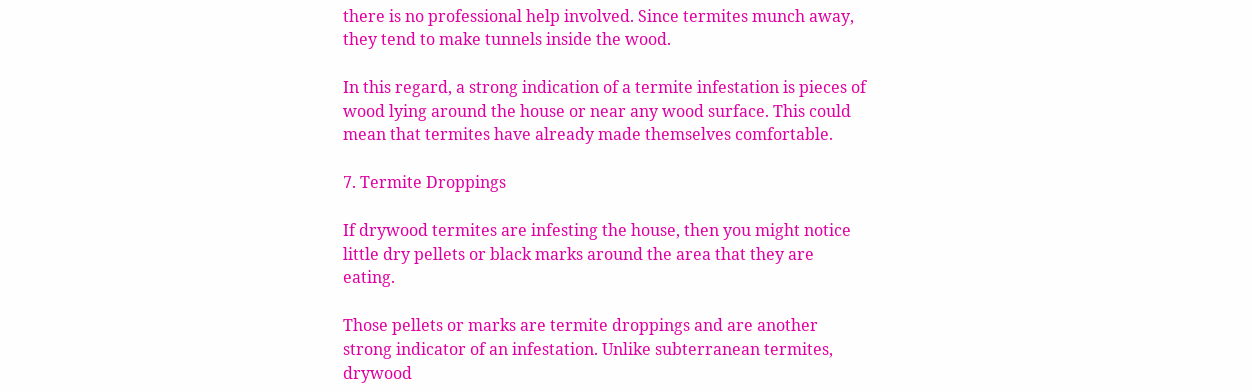there is no professional help involved. Since termites munch away, they tend to make tunnels inside the wood.

In this regard, a strong indication of a termite infestation is pieces of wood lying around the house or near any wood surface. This could mean that termites have already made themselves comfortable.

7. Termite Droppings

If drywood termites are infesting the house, then you might notice little dry pellets or black marks around the area that they are eating.

Those pellets or marks are termite droppings and are another strong indicator of an infestation. Unlike subterranean termites, drywood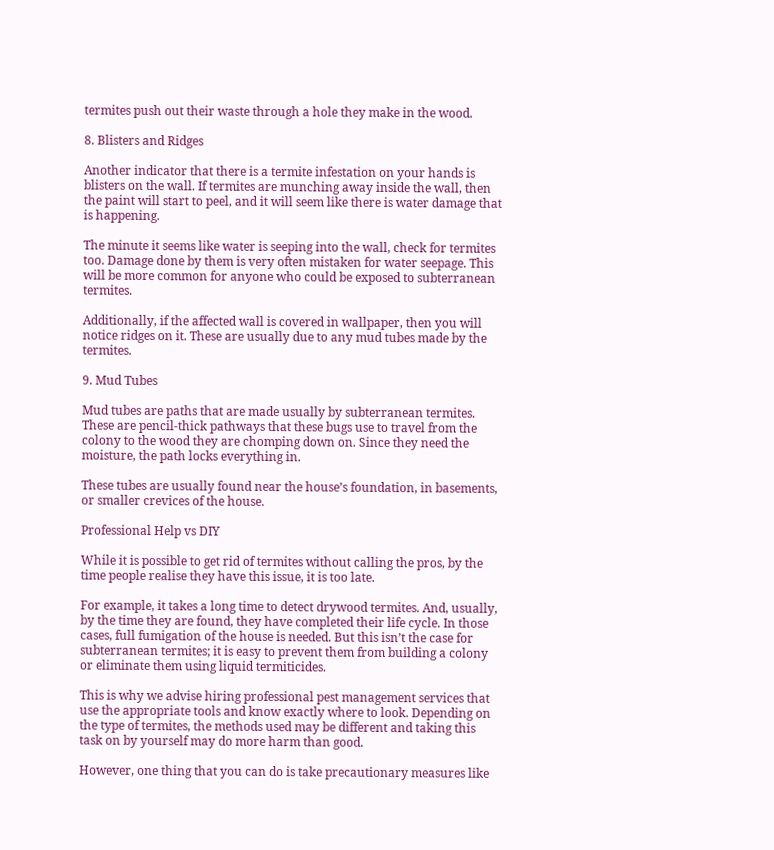termites push out their waste through a hole they make in the wood.

8. Blisters and Ridges

Another indicator that there is a termite infestation on your hands is blisters on the wall. If termites are munching away inside the wall, then the paint will start to peel, and it will seem like there is water damage that is happening.

The minute it seems like water is seeping into the wall, check for termites too. Damage done by them is very often mistaken for water seepage. This will be more common for anyone who could be exposed to subterranean termites.

Additionally, if the affected wall is covered in wallpaper, then you will notice ridges on it. These are usually due to any mud tubes made by the termites.

9. Mud Tubes

Mud tubes are paths that are made usually by subterranean termites. These are pencil-thick pathways that these bugs use to travel from the colony to the wood they are chomping down on. Since they need the moisture, the path locks everything in.

These tubes are usually found near the house’s foundation, in basements, or smaller crevices of the house.

Professional Help vs DIY

While it is possible to get rid of termites without calling the pros, by the time people realise they have this issue, it is too late.

For example, it takes a long time to detect drywood termites. And, usually, by the time they are found, they have completed their life cycle. In those cases, full fumigation of the house is needed. But this isn’t the case for subterranean termites; it is easy to prevent them from building a colony or eliminate them using liquid termiticides.

This is why we advise hiring professional pest management services that use the appropriate tools and know exactly where to look. Depending on the type of termites, the methods used may be different and taking this task on by yourself may do more harm than good.

However, one thing that you can do is take precautionary measures like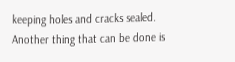keeping holes and cracks sealed. Another thing that can be done is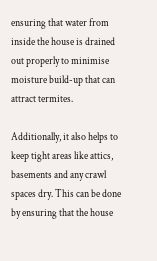ensuring that water from inside the house is drained out properly to minimise moisture build-up that can attract termites.

Additionally, it also helps to keep tight areas like attics, basements and any crawl spaces dry. This can be done by ensuring that the house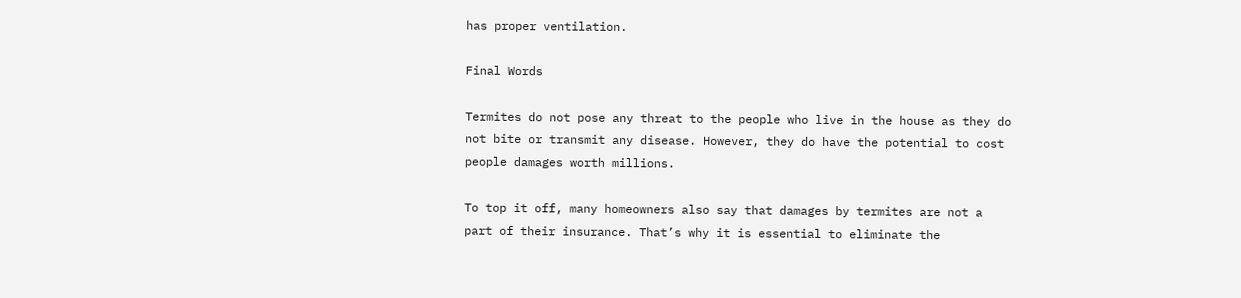has proper ventilation.

Final Words

Termites do not pose any threat to the people who live in the house as they do not bite or transmit any disease. However, they do have the potential to cost people damages worth millions.

To top it off, many homeowners also say that damages by termites are not a part of their insurance. That’s why it is essential to eliminate the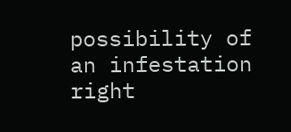possibility of an infestation right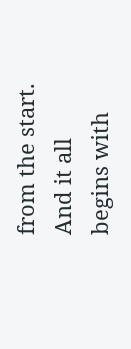from the start. And it all begins with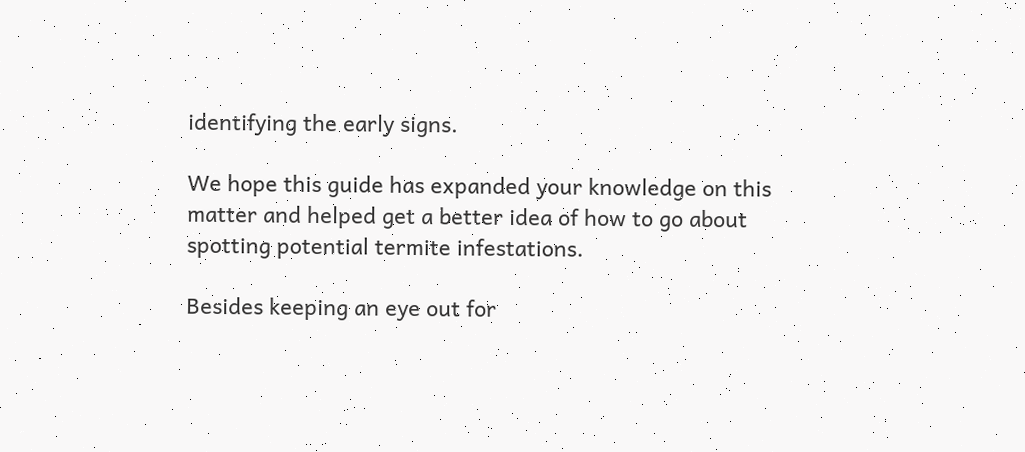identifying the early signs.

We hope this guide has expanded your knowledge on this matter and helped get a better idea of how to go about spotting potential termite infestations.

Besides keeping an eye out for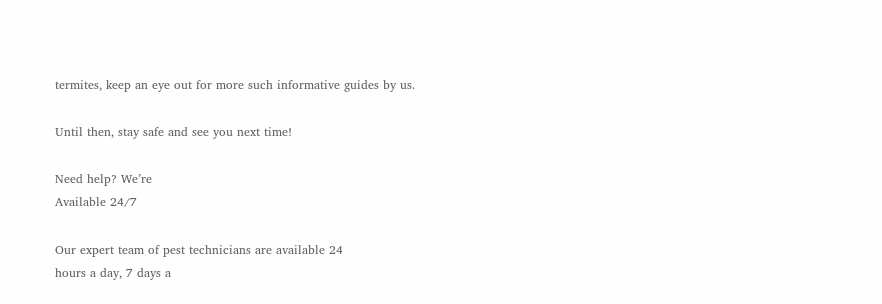termites, keep an eye out for more such informative guides by us.

Until then, stay safe and see you next time!

Need help? We’re
Available 24/7

Our expert team of pest technicians are available 24
hours a day, 7 days a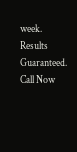week. Results Guaranteed.
Call Now